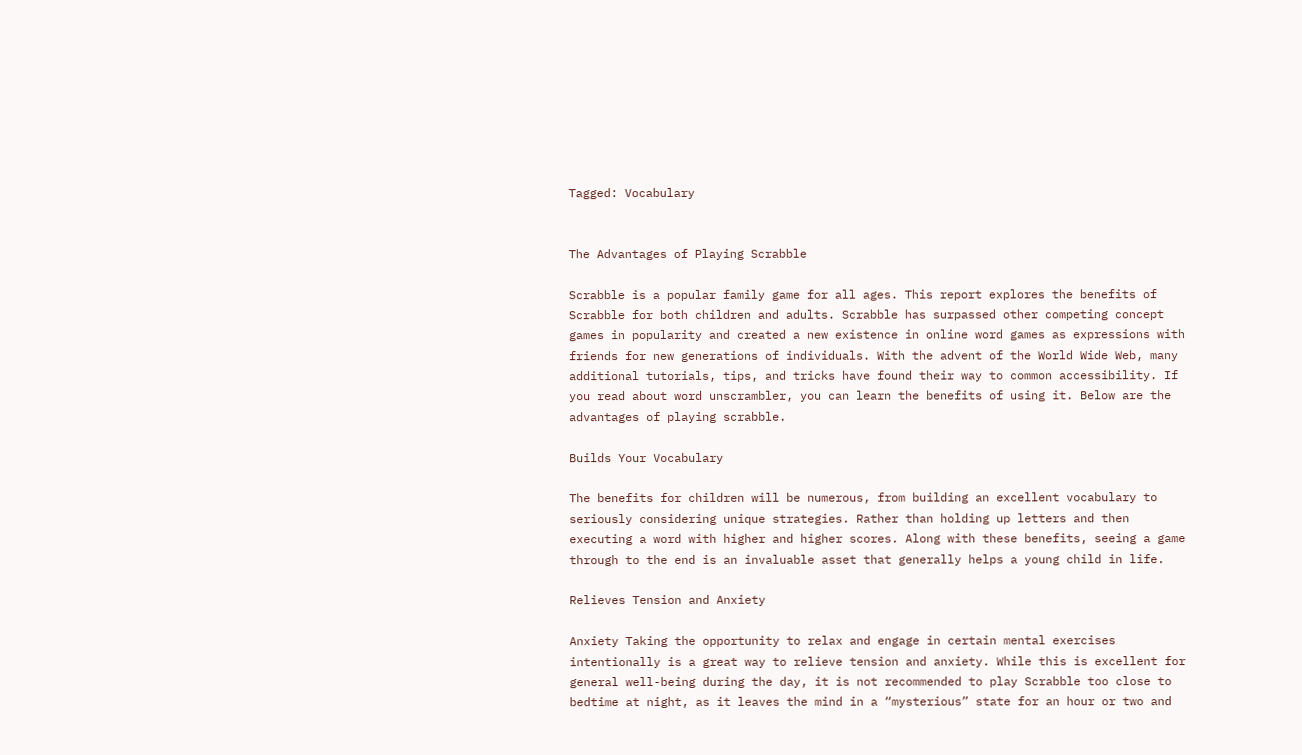Tagged: Vocabulary


The Advantages of Playing Scrabble

Scrabble is a popular family game for all ages. This report explores the benefits of Scrabble for both children and adults. Scrabble has surpassed other competing concept games in popularity and created a new existence in online word games as expressions with friends for new generations of individuals. With the advent of the World Wide Web, many additional tutorials, tips, and tricks have found their way to common accessibility. If you read about word unscrambler, you can learn the benefits of using it. Below are the advantages of playing scrabble.

Builds Your Vocabulary

The benefits for children will be numerous, from building an excellent vocabulary to seriously considering unique strategies. Rather than holding up letters and then executing a word with higher and higher scores. Along with these benefits, seeing a game through to the end is an invaluable asset that generally helps a young child in life.

Relieves Tension and Anxiety

Anxiety Taking the opportunity to relax and engage in certain mental exercises intentionally is a great way to relieve tension and anxiety. While this is excellent for general well-being during the day, it is not recommended to play Scrabble too close to bedtime at night, as it leaves the mind in a “mysterious” state for an hour or two and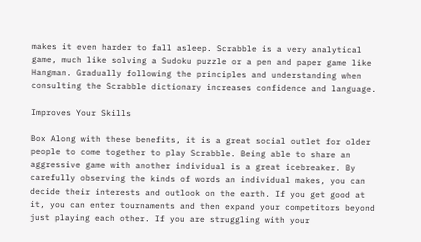makes it even harder to fall asleep. Scrabble is a very analytical game, much like solving a Sudoku puzzle or a pen and paper game like Hangman. Gradually following the principles and understanding when consulting the Scrabble dictionary increases confidence and language.

Improves Your Skills

Box Along with these benefits, it is a great social outlet for older people to come together to play Scrabble. Being able to share an aggressive game with another individual is a great icebreaker. By carefully observing the kinds of words an individual makes, you can decide their interests and outlook on the earth. If you get good at it, you can enter tournaments and then expand your competitors beyond just playing each other. If you are struggling with your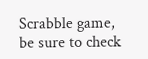Scrabble game, be sure to check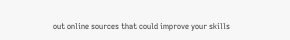out online sources that could improve your skills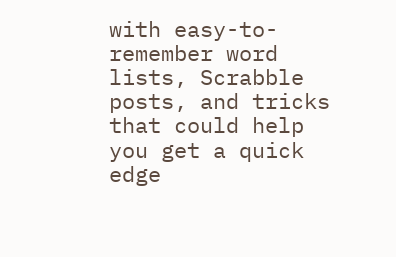with easy-to-remember word lists, Scrabble posts, and tricks that could help you get a quick edge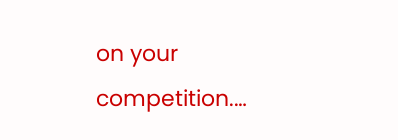on your competition.…